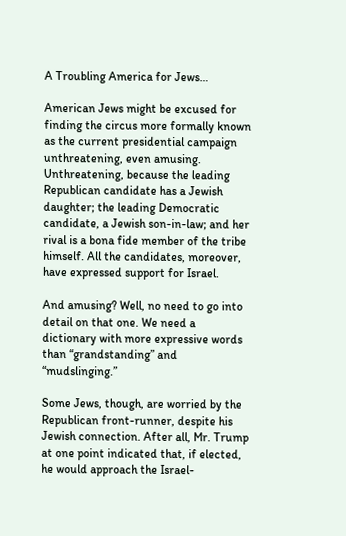A Troubling America for Jews…

American Jews might be excused for finding the circus more formally known as the current presidential campaign unthreatening, even amusing. Unthreatening, because the leading Republican candidate has a Jewish daughter; the leading Democratic candidate, a Jewish son-in-law; and her rival is a bona fide member of the tribe himself. All the candidates, moreover, have expressed support for Israel.

And amusing? Well, no need to go into detail on that one. We need a dictionary with more expressive words than “grandstanding” and “mudslinging.”

Some Jews, though, are worried by the Republican front-runner, despite his Jewish connection. After all, Mr. Trump at one point indicated that, if elected, he would approach the Israel-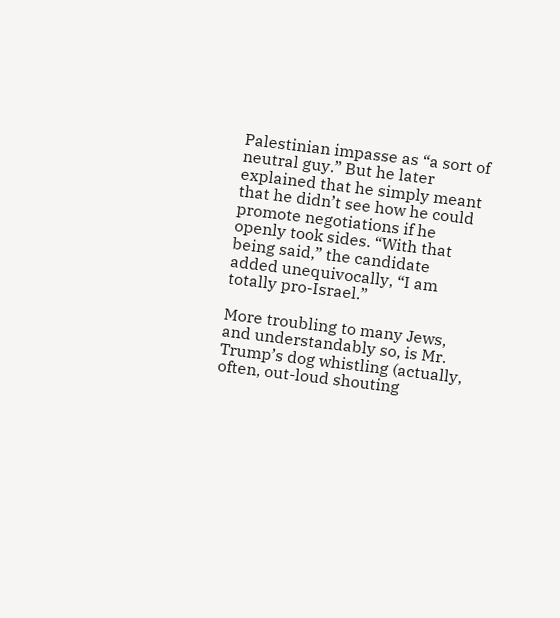Palestinian impasse as “a sort of neutral guy.” But he later explained that he simply meant that he didn’t see how he could promote negotiations if he openly took sides. “With that being said,” the candidate added unequivocally, “I am totally pro-Israel.”

More troubling to many Jews, and understandably so, is Mr. Trump’s dog whistling (actually, often, out-loud shouting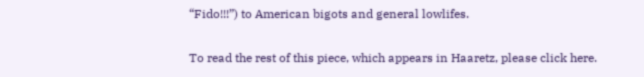“Fido!!!”) to American bigots and general lowlifes.

To read the rest of this piece, which appears in Haaretz, please click here.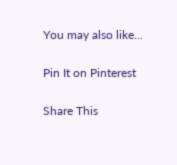You may also like...

Pin It on Pinterest

Share This